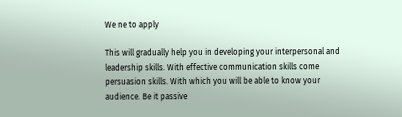We ne to apply

This will gradually help you in developing your interpersonal and leadership skills. With effective communication skills come persuasion skills. With which you will be able to know your audience. Be it passive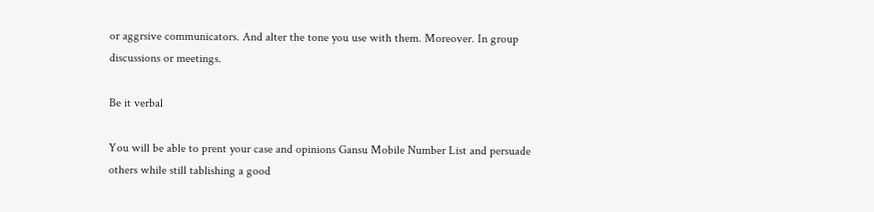or aggrsive communicators. And alter the tone you use with them. Moreover. In group discussions or meetings.

Be it verbal

You will be able to prent your case and opinions Gansu Mobile Number List and persuade others while still tablishing a good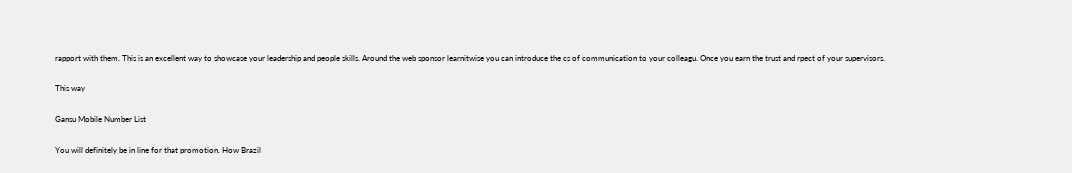rapport with them. This is an excellent way to showcase your leadership and people skills. Around the web sponsor learnitwise you can introduce the cs of communication to your colleagu. Once you earn the trust and rpect of your supervisors.

This way

Gansu Mobile Number List

You will definitely be in line for that promotion. How Brazil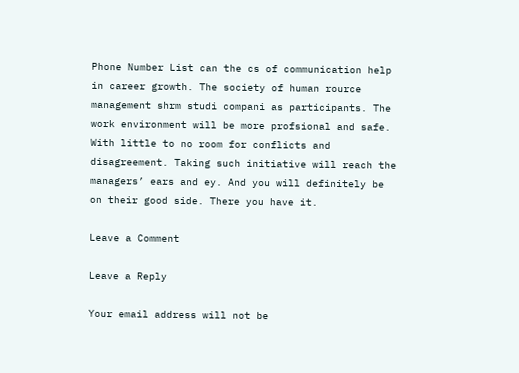Phone Number List can the cs of communication help in career growth. The society of human rource management shrm studi compani as participants. The work environment will be more profsional and safe. With little to no room for conflicts and disagreement. Taking such initiative will reach the managers’ ears and ey. And you will definitely be on their good side. There you have it.

Leave a Comment

Leave a Reply

Your email address will not be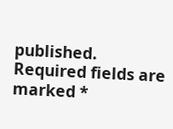published. Required fields are marked *